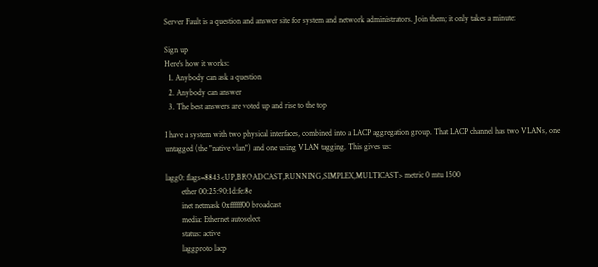Server Fault is a question and answer site for system and network administrators. Join them; it only takes a minute:

Sign up
Here's how it works:
  1. Anybody can ask a question
  2. Anybody can answer
  3. The best answers are voted up and rise to the top

I have a system with two physical interfaces, combined into a LACP aggregation group. That LACP channel has two VLANs, one untagged (the "native vlan") and one using VLAN tagging. This gives us:

lagg0: flags=8843<UP,BROADCAST,RUNNING,SIMPLEX,MULTICAST> metric 0 mtu 1500
        ether 00:25:90:1d:fe:8e
        inet netmask 0xffffff00 broadcast
        media: Ethernet autoselect
        status: active
        laggproto lacp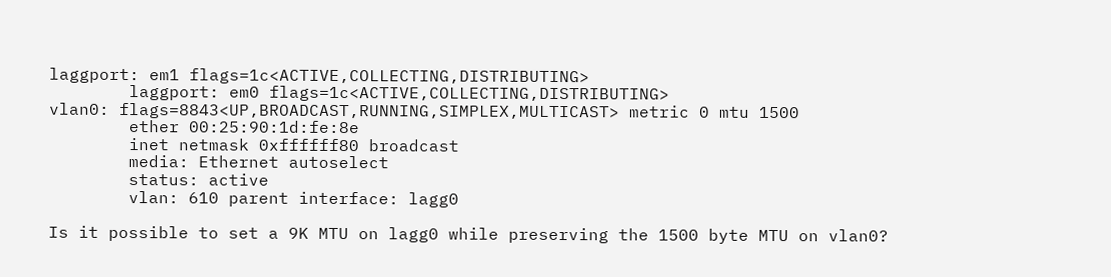laggport: em1 flags=1c<ACTIVE,COLLECTING,DISTRIBUTING>
        laggport: em0 flags=1c<ACTIVE,COLLECTING,DISTRIBUTING>
vlan0: flags=8843<UP,BROADCAST,RUNNING,SIMPLEX,MULTICAST> metric 0 mtu 1500
        ether 00:25:90:1d:fe:8e
        inet netmask 0xffffff80 broadcast
        media: Ethernet autoselect
        status: active
        vlan: 610 parent interface: lagg0

Is it possible to set a 9K MTU on lagg0 while preserving the 1500 byte MTU on vlan0?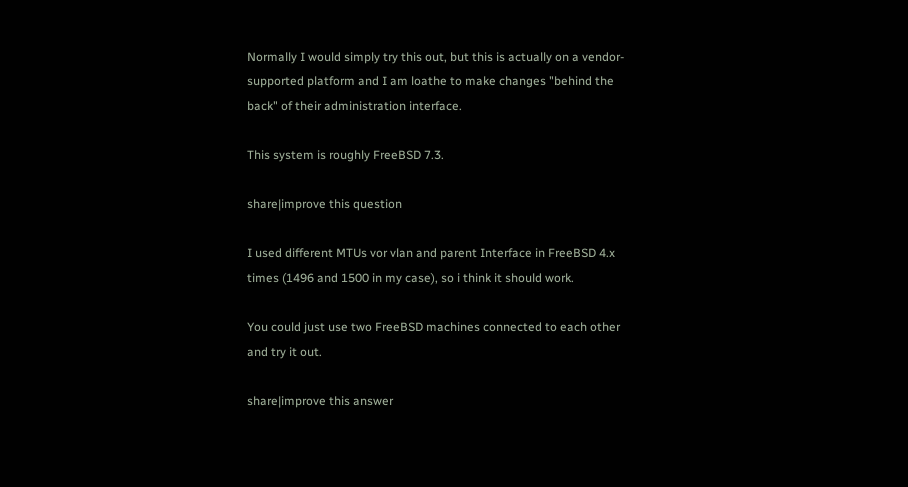Normally I would simply try this out, but this is actually on a vendor-supported platform and I am loathe to make changes "behind the back" of their administration interface.

This system is roughly FreeBSD 7.3.

share|improve this question

I used different MTUs vor vlan and parent Interface in FreeBSD 4.x times (1496 and 1500 in my case), so i think it should work.

You could just use two FreeBSD machines connected to each other and try it out.

share|improve this answer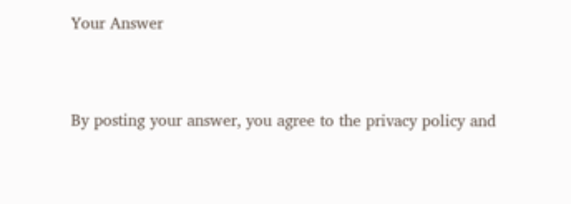Your Answer


By posting your answer, you agree to the privacy policy and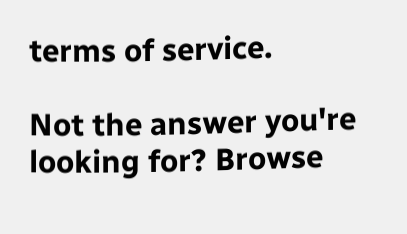terms of service.

Not the answer you're looking for? Browse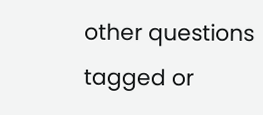other questions tagged or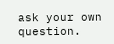ask your own question.